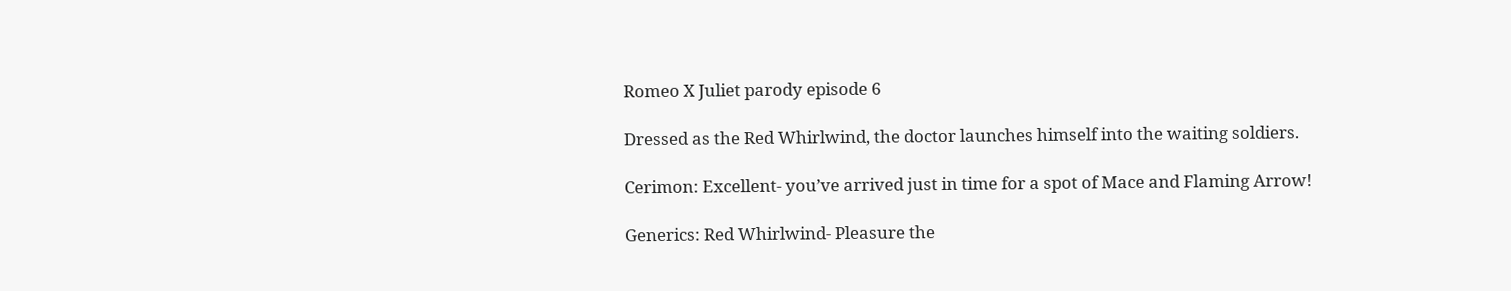Romeo X Juliet parody episode 6

Dressed as the Red Whirlwind, the doctor launches himself into the waiting soldiers.

Cerimon: Excellent- you’ve arrived just in time for a spot of Mace and Flaming Arrow!

Generics: Red Whirlwind- Pleasure the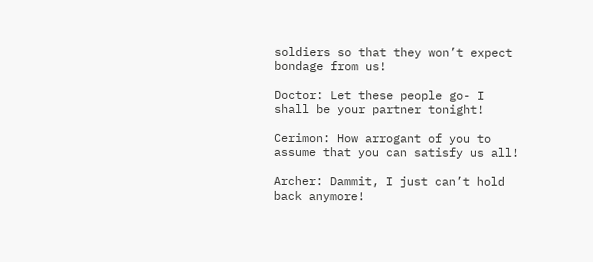soldiers so that they won’t expect bondage from us!

Doctor: Let these people go- I shall be your partner tonight!

Cerimon: How arrogant of you to assume that you can satisfy us all!

Archer: Dammit, I just can’t hold back anymore!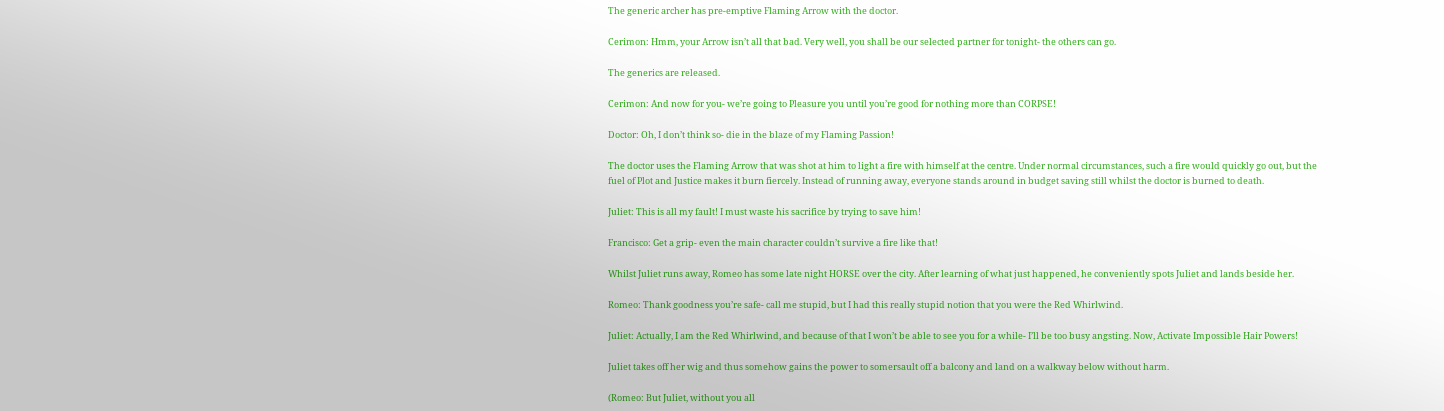The generic archer has pre-emptive Flaming Arrow with the doctor.

Cerimon: Hmm, your Arrow isn’t all that bad. Very well, you shall be our selected partner for tonight- the others can go.

The generics are released.

Cerimon: And now for you- we’re going to Pleasure you until you’re good for nothing more than CORPSE!

Doctor: Oh, I don’t think so- die in the blaze of my Flaming Passion!

The doctor uses the Flaming Arrow that was shot at him to light a fire with himself at the centre. Under normal circumstances, such a fire would quickly go out, but the fuel of Plot and Justice makes it burn fiercely. Instead of running away, everyone stands around in budget saving still whilst the doctor is burned to death.

Juliet: This is all my fault! I must waste his sacrifice by trying to save him!

Francisco: Get a grip- even the main character couldn’t survive a fire like that!

Whilst Juliet runs away, Romeo has some late night HORSE over the city. After learning of what just happened, he conveniently spots Juliet and lands beside her.

Romeo: Thank goodness you’re safe- call me stupid, but I had this really stupid notion that you were the Red Whirlwind.

Juliet: Actually, I am the Red Whirlwind, and because of that I won’t be able to see you for a while- I’ll be too busy angsting. Now, Activate Impossible Hair Powers!

Juliet takes off her wig and thus somehow gains the power to somersault off a balcony and land on a walkway below without harm.

(Romeo: But Juliet, without you all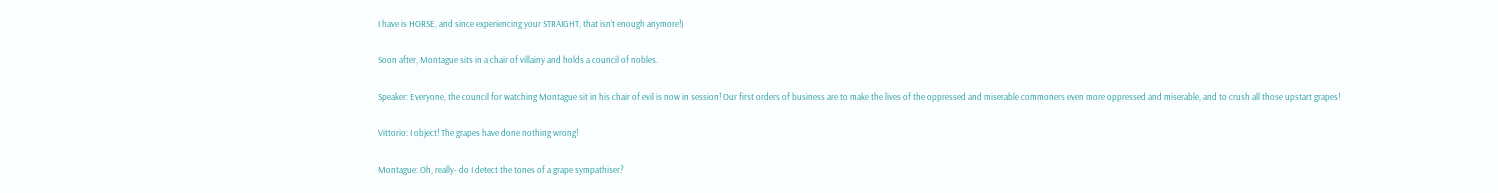I have is HORSE, and since experiencing your STRAIGHT, that isn’t enough anymore!)

Soon after, Montague sits in a chair of villainy and holds a council of nobles.

Speaker: Everyone, the council for watching Montague sit in his chair of evil is now in session! Our first orders of business are to make the lives of the oppressed and miserable commoners even more oppressed and miserable, and to crush all those upstart grapes!

Vittorio: I object! The grapes have done nothing wrong!

Montague: Oh, really- do I detect the tones of a grape sympathiser?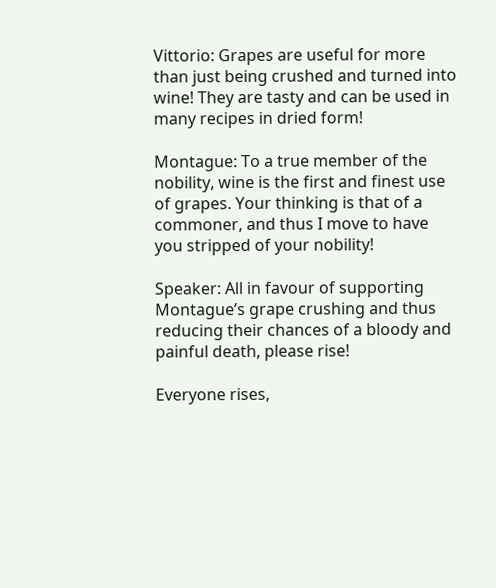Vittorio: Grapes are useful for more than just being crushed and turned into wine! They are tasty and can be used in many recipes in dried form!

Montague: To a true member of the nobility, wine is the first and finest use of grapes. Your thinking is that of a commoner, and thus I move to have you stripped of your nobility!

Speaker: All in favour of supporting Montague’s grape crushing and thus reducing their chances of a bloody and painful death, please rise!

Everyone rises,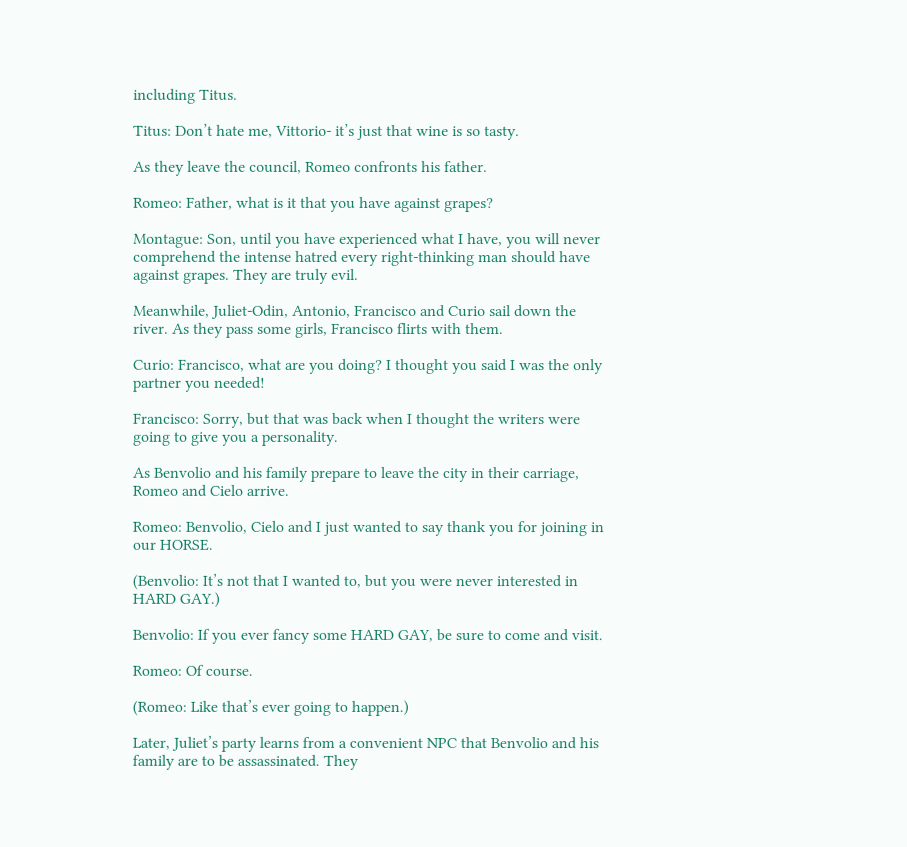including Titus.

Titus: Don’t hate me, Vittorio- it’s just that wine is so tasty.

As they leave the council, Romeo confronts his father.

Romeo: Father, what is it that you have against grapes?

Montague: Son, until you have experienced what I have, you will never comprehend the intense hatred every right-thinking man should have against grapes. They are truly evil.

Meanwhile, Juliet-Odin, Antonio, Francisco and Curio sail down the river. As they pass some girls, Francisco flirts with them.

Curio: Francisco, what are you doing? I thought you said I was the only partner you needed!

Francisco: Sorry, but that was back when I thought the writers were going to give you a personality.

As Benvolio and his family prepare to leave the city in their carriage, Romeo and Cielo arrive.

Romeo: Benvolio, Cielo and I just wanted to say thank you for joining in our HORSE.

(Benvolio: It’s not that I wanted to, but you were never interested in HARD GAY.)

Benvolio: If you ever fancy some HARD GAY, be sure to come and visit.

Romeo: Of course.

(Romeo: Like that’s ever going to happen.)

Later, Juliet’s party learns from a convenient NPC that Benvolio and his family are to be assassinated. They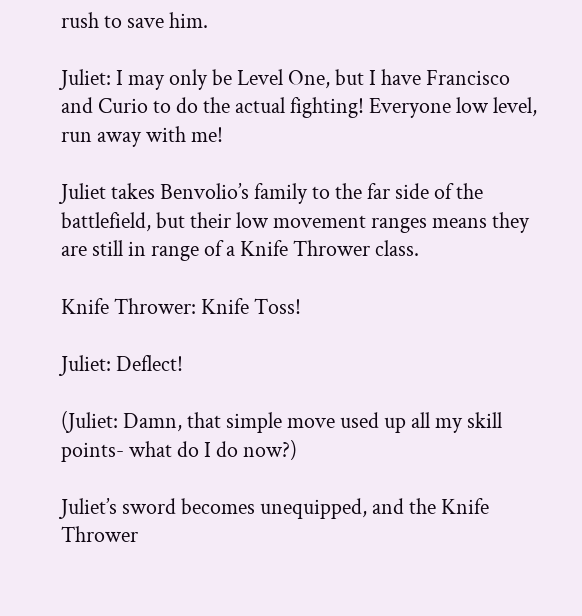rush to save him.

Juliet: I may only be Level One, but I have Francisco and Curio to do the actual fighting! Everyone low level, run away with me!

Juliet takes Benvolio’s family to the far side of the battlefield, but their low movement ranges means they are still in range of a Knife Thrower class.

Knife Thrower: Knife Toss!

Juliet: Deflect!

(Juliet: Damn, that simple move used up all my skill points- what do I do now?)

Juliet’s sword becomes unequipped, and the Knife Thrower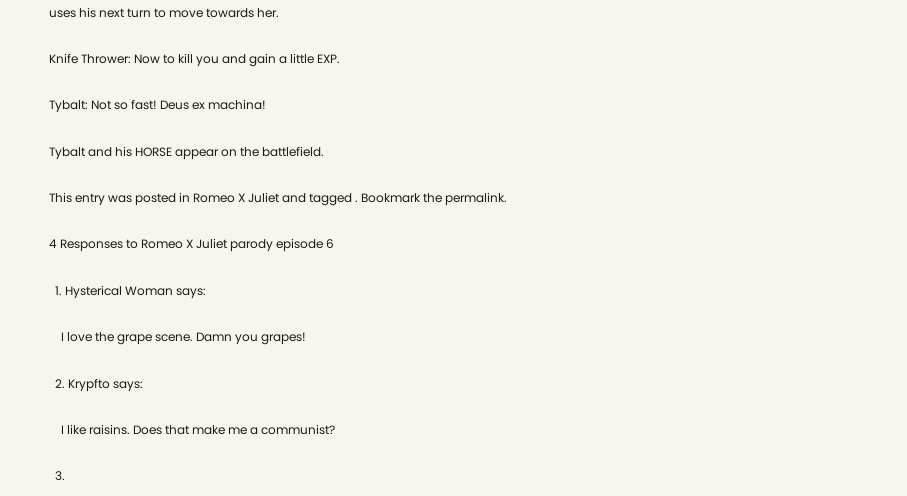uses his next turn to move towards her.

Knife Thrower: Now to kill you and gain a little EXP.

Tybalt: Not so fast! Deus ex machina!

Tybalt and his HORSE appear on the battlefield.

This entry was posted in Romeo X Juliet and tagged . Bookmark the permalink.

4 Responses to Romeo X Juliet parody episode 6

  1. Hysterical Woman says:

    I love the grape scene. Damn you grapes!

  2. Krypfto says:

    I like raisins. Does that make me a communist?

  3.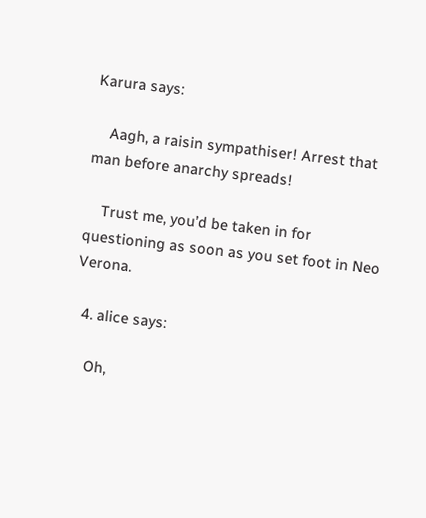Karura says:

    Aagh, a raisin sympathiser! Arrest that man before anarchy spreads!

    Trust me, you’d be taken in for questioning as soon as you set foot in Neo Verona.

  4. alice says:

    Oh,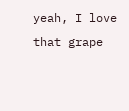yeah, I love that grape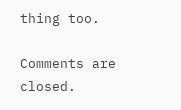thing too.

Comments are closed.